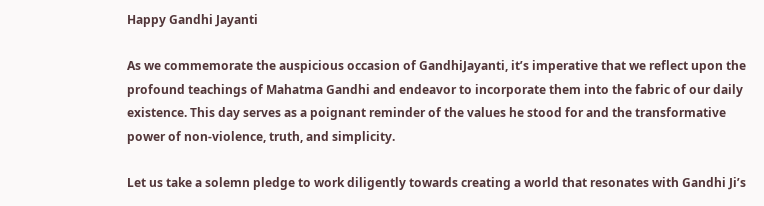Happy Gandhi Jayanti

As we commemorate the auspicious occasion of GandhiJayanti, it’s imperative that we reflect upon the profound teachings of Mahatma Gandhi and endeavor to incorporate them into the fabric of our daily existence. This day serves as a poignant reminder of the values he stood for and the transformative power of non-violence, truth, and simplicity.

Let us take a solemn pledge to work diligently towards creating a world that resonates with Gandhi Ji’s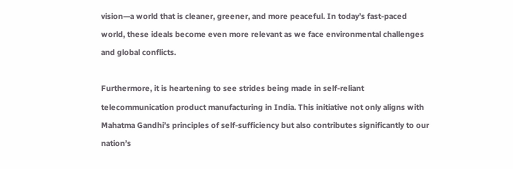vision—a world that is cleaner, greener, and more peaceful. In today’s fast-paced world, these ideals become even more relevant as we face environmental challenges and global conflicts.

Furthermore, it is heartening to see strides being made in self-reliant telecommunication product manufacturing in India. This initiative not only aligns with Mahatma Gandhi’s principles of self-sufficiency but also contributes significantly to our nation’s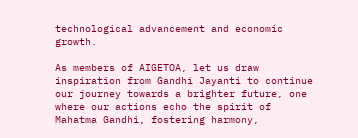technological advancement and economic growth.

As members of AIGETOA, let us draw inspiration from Gandhi Jayanti to continue our journey towards a brighter future, one where our actions echo the spirit of Mahatma Gandhi, fostering harmony,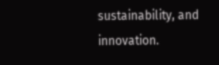sustainability, and innovation.